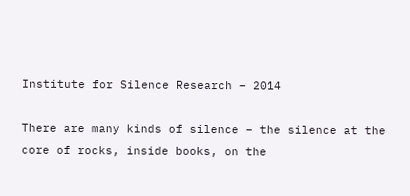Institute for Silence Research – 2014

There are many kinds of silence – the silence at the core of rocks, inside books, on the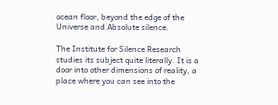ocean floor, beyond the edge of the Universe and Absolute silence.

The Institute for Silence Research studies its subject quite literally. It is a door into other dimensions of reality, a place where you can see into the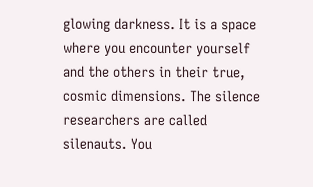glowing darkness. It is a space where you encounter yourself and the others in their true, cosmic dimensions. The silence researchers are called silenauts. You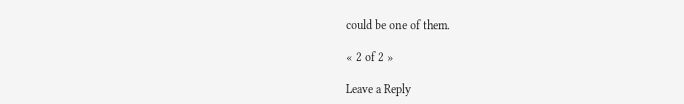could be one of them.

« 2 of 2 »

Leave a Reply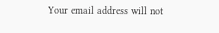Your email address will not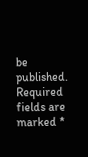be published. Required fields are marked *